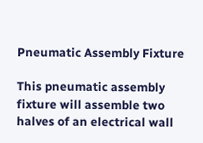Pneumatic Assembly Fixture

This pneumatic assembly fixture will assemble two halves of an electrical wall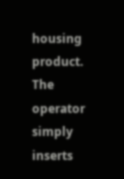housing product.  The operator simply inserts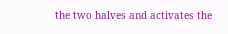the two halves and activates the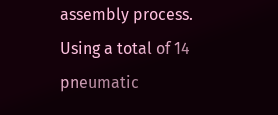assembly process.  Using a total of 14 pneumatic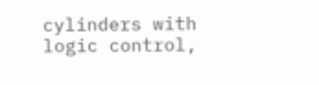cylinders with logic control,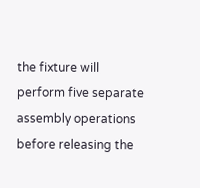the fixture will perform five separate assembly operations before releasing the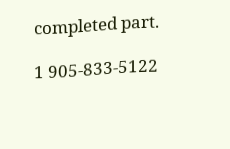completed part.

1 905-833-5122